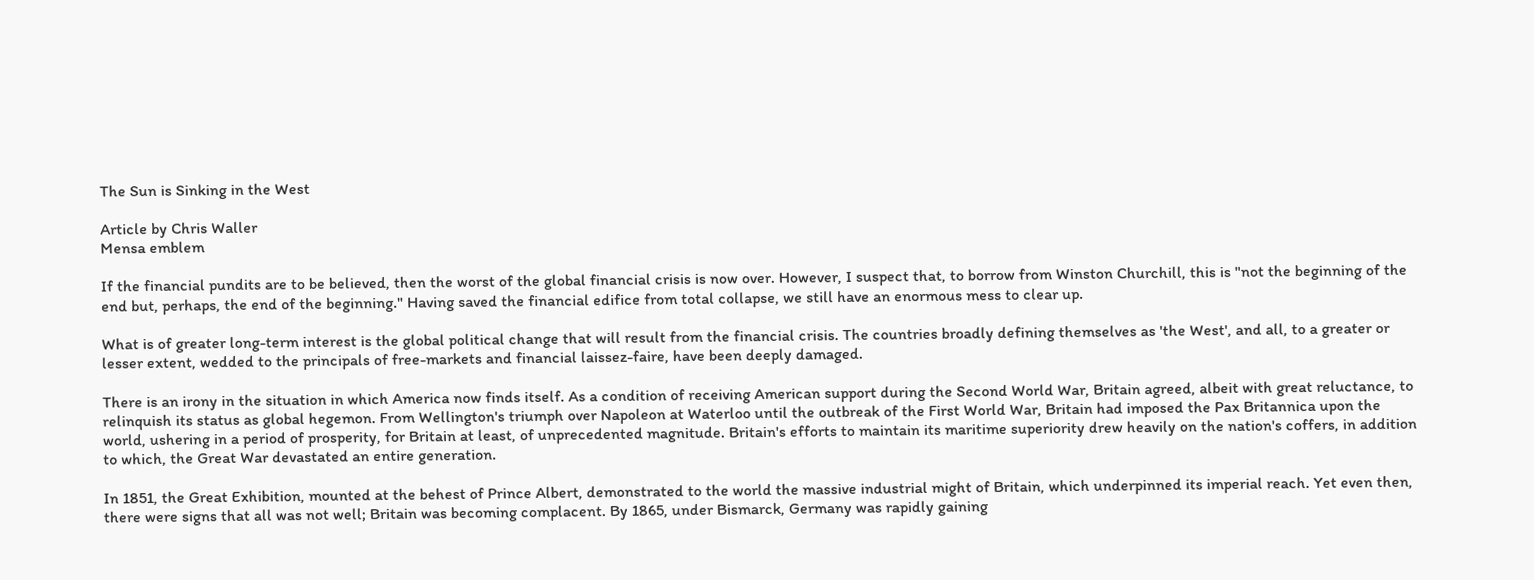The Sun is Sinking in the West

Article by Chris Waller
Mensa emblem

If the financial pundits are to be believed, then the worst of the global financial crisis is now over. However, I suspect that, to borrow from Winston Churchill, this is "not the beginning of the end but, perhaps, the end of the beginning." Having saved the financial edifice from total collapse, we still have an enormous mess to clear up.

What is of greater long-term interest is the global political change that will result from the financial crisis. The countries broadly defining themselves as 'the West', and all, to a greater or lesser extent, wedded to the principals of free-markets and financial laissez-faire, have been deeply damaged.

There is an irony in the situation in which America now finds itself. As a condition of receiving American support during the Second World War, Britain agreed, albeit with great reluctance, to relinquish its status as global hegemon. From Wellington's triumph over Napoleon at Waterloo until the outbreak of the First World War, Britain had imposed the Pax Britannica upon the world, ushering in a period of prosperity, for Britain at least, of unprecedented magnitude. Britain's efforts to maintain its maritime superiority drew heavily on the nation's coffers, in addition to which, the Great War devastated an entire generation.

In 1851, the Great Exhibition, mounted at the behest of Prince Albert, demonstrated to the world the massive industrial might of Britain, which underpinned its imperial reach. Yet even then, there were signs that all was not well; Britain was becoming complacent. By 1865, under Bismarck, Germany was rapidly gaining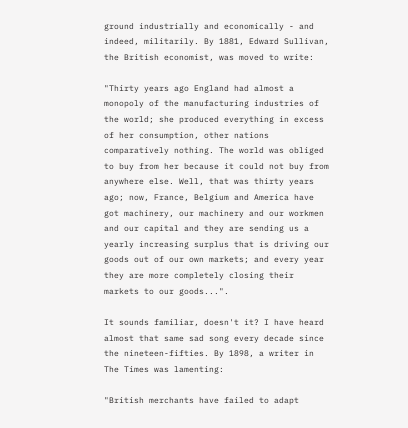ground industrially and economically - and indeed, militarily. By 1881, Edward Sullivan, the British economist, was moved to write:

"Thirty years ago England had almost a monopoly of the manufacturing industries of the world; she produced everything in excess of her consumption, other nations comparatively nothing. The world was obliged to buy from her because it could not buy from anywhere else. Well, that was thirty years ago; now, France, Belgium and America have got machinery, our machinery and our workmen and our capital and they are sending us a yearly increasing surplus that is driving our goods out of our own markets; and every year they are more completely closing their markets to our goods...".

It sounds familiar, doesn't it? I have heard almost that same sad song every decade since the nineteen-fifties. By 1898, a writer in The Times was lamenting:

"British merchants have failed to adapt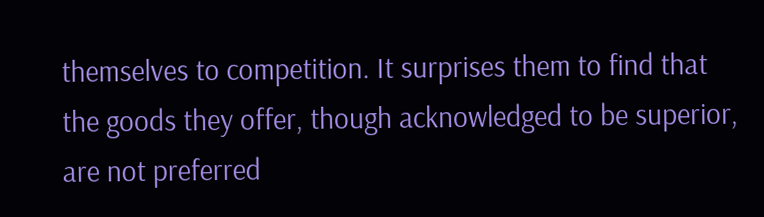themselves to competition. It surprises them to find that the goods they offer, though acknowledged to be superior, are not preferred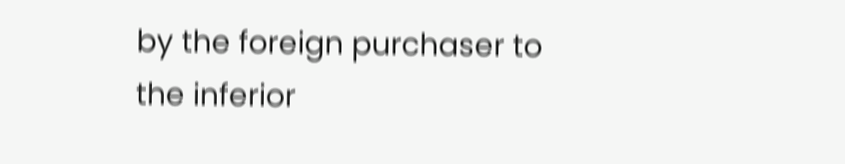by the foreign purchaser to the inferior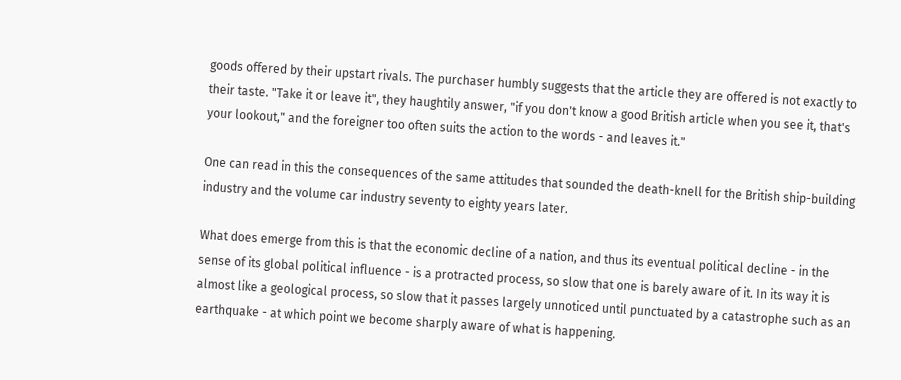goods offered by their upstart rivals. The purchaser humbly suggests that the article they are offered is not exactly to their taste. "Take it or leave it", they haughtily answer, "if you don't know a good British article when you see it, that's your lookout," and the foreigner too often suits the action to the words - and leaves it."

One can read in this the consequences of the same attitudes that sounded the death-knell for the British ship-building industry and the volume car industry seventy to eighty years later.

What does emerge from this is that the economic decline of a nation, and thus its eventual political decline - in the sense of its global political influence - is a protracted process, so slow that one is barely aware of it. In its way it is almost like a geological process, so slow that it passes largely unnoticed until punctuated by a catastrophe such as an earthquake - at which point we become sharply aware of what is happening.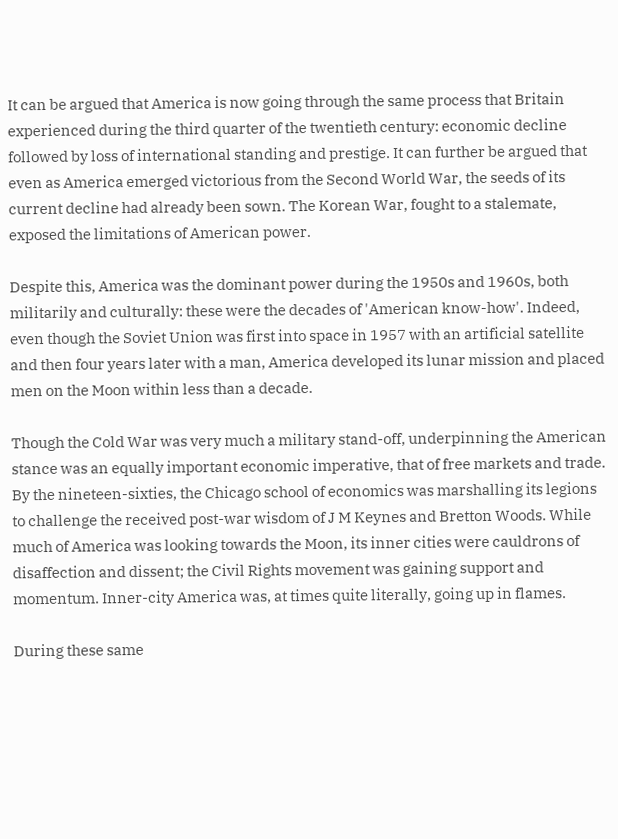It can be argued that America is now going through the same process that Britain experienced during the third quarter of the twentieth century: economic decline followed by loss of international standing and prestige. It can further be argued that even as America emerged victorious from the Second World War, the seeds of its current decline had already been sown. The Korean War, fought to a stalemate, exposed the limitations of American power.

Despite this, America was the dominant power during the 1950s and 1960s, both militarily and culturally: these were the decades of 'American know-how'. Indeed, even though the Soviet Union was first into space in 1957 with an artificial satellite and then four years later with a man, America developed its lunar mission and placed men on the Moon within less than a decade.

Though the Cold War was very much a military stand-off, underpinning the American stance was an equally important economic imperative, that of free markets and trade. By the nineteen-sixties, the Chicago school of economics was marshalling its legions to challenge the received post-war wisdom of J M Keynes and Bretton Woods. While much of America was looking towards the Moon, its inner cities were cauldrons of disaffection and dissent; the Civil Rights movement was gaining support and momentum. Inner-city America was, at times quite literally, going up in flames.

During these same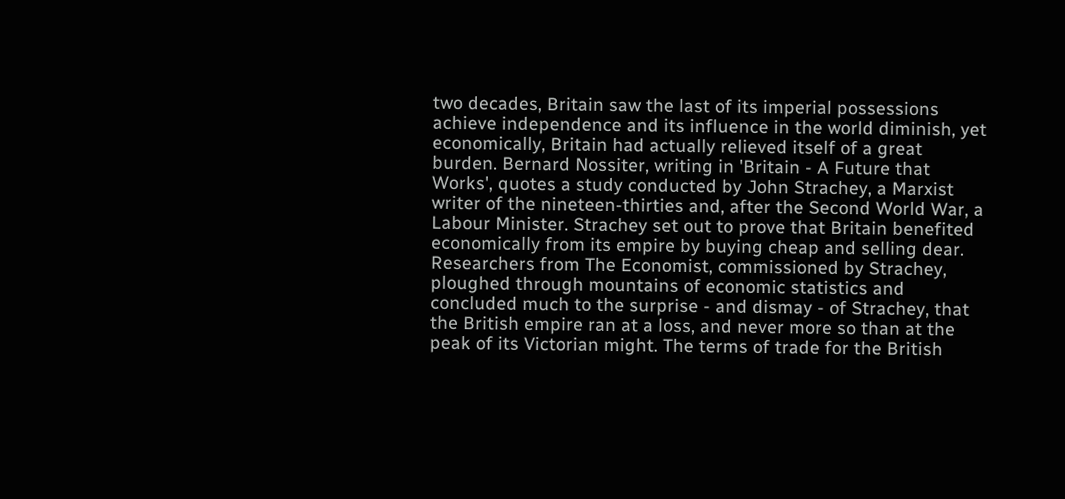two decades, Britain saw the last of its imperial possessions achieve independence and its influence in the world diminish, yet economically, Britain had actually relieved itself of a great burden. Bernard Nossiter, writing in 'Britain - A Future that Works', quotes a study conducted by John Strachey, a Marxist writer of the nineteen-thirties and, after the Second World War, a Labour Minister. Strachey set out to prove that Britain benefited economically from its empire by buying cheap and selling dear. Researchers from The Economist, commissioned by Strachey, ploughed through mountains of economic statistics and concluded much to the surprise - and dismay - of Strachey, that the British empire ran at a loss, and never more so than at the peak of its Victorian might. The terms of trade for the British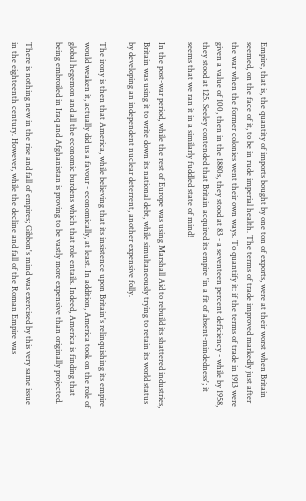Empire, that is, the quantity of imports bought by one ton of exports, were at their worst when Britain seemed, on the face of it, to be in rude imperial health. The terms of trade improved markedly just after the war when the former colonies went their own ways. To quantify it: if the terms of trade in 1913 were given a value of 100, then in the 1880s, they stood at 83 - a seventeen percent deficiency - while by 1958, they stood at 125. Seeley contended that Britain acquired its empire 'in a fit of absent-mindedness'; it seems that we ran it in a similarly fuddled state of mind!

In the post-war period, while the rest of Europe was using Marshall Aid to rebuild its shattered industries, Britain was using it to write down its national debt, while simultaneously trying to retain its world status by developing an independent nuclear deterrent, another expensive folly.

The irony is then that America, while believing that its insistence upon Britain's relinquishing its empire would weaken it, actually did us a favour - economically, at least. In addition, America took on the role of global hegemon and all the economic burdens which that role entails. Indeed, America is finding that being embroiled in Iraq and Afghanistan is proving to be vastly more expensive than originally projected.

There is nothing new in the rise and fall of empires; Gibbon's mind was exercised by this very same issue in the eighteenth century. However, while the decline and fall of the Roman Empire was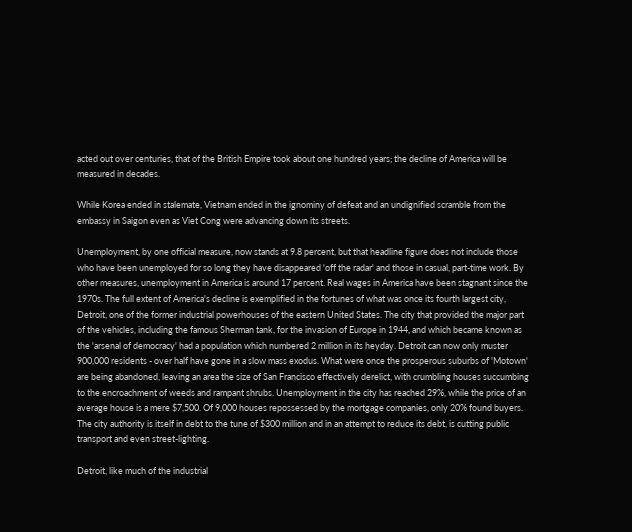acted out over centuries, that of the British Empire took about one hundred years; the decline of America will be measured in decades.

While Korea ended in stalemate, Vietnam ended in the ignominy of defeat and an undignified scramble from the embassy in Saigon even as Viet Cong were advancing down its streets.

Unemployment, by one official measure, now stands at 9.8 percent, but that headline figure does not include those who have been unemployed for so long they have disappeared 'off the radar' and those in casual, part-time work. By other measures, unemployment in America is around 17 percent. Real wages in America have been stagnant since the 1970s. The full extent of America's decline is exemplified in the fortunes of what was once its fourth largest city, Detroit, one of the former industrial powerhouses of the eastern United States. The city that provided the major part of the vehicles, including the famous Sherman tank, for the invasion of Europe in 1944, and which became known as the 'arsenal of democracy' had a population which numbered 2 million in its heyday. Detroit can now only muster 900,000 residents - over half have gone in a slow mass exodus. What were once the prosperous suburbs of 'Motown' are being abandoned, leaving an area the size of San Francisco effectively derelict, with crumbling houses succumbing to the encroachment of weeds and rampant shrubs. Unemployment in the city has reached 29%, while the price of an average house is a mere $7,500. Of 9,000 houses repossessed by the mortgage companies, only 20% found buyers. The city authority is itself in debt to the tune of $300 million and in an attempt to reduce its debt, is cutting public transport and even street-lighting.

Detroit, like much of the industrial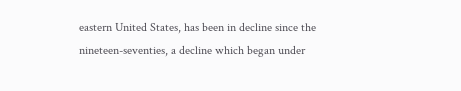eastern United States, has been in decline since the nineteen-seventies, a decline which began under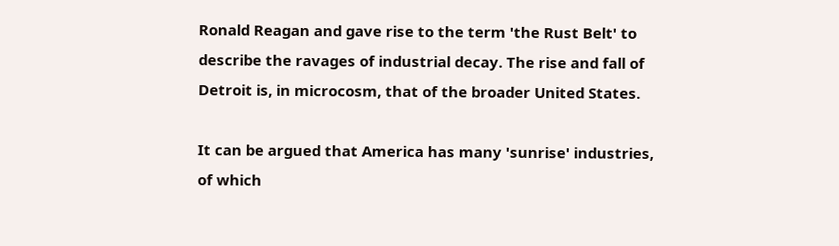Ronald Reagan and gave rise to the term 'the Rust Belt' to describe the ravages of industrial decay. The rise and fall of Detroit is, in microcosm, that of the broader United States.

It can be argued that America has many 'sunrise' industries, of which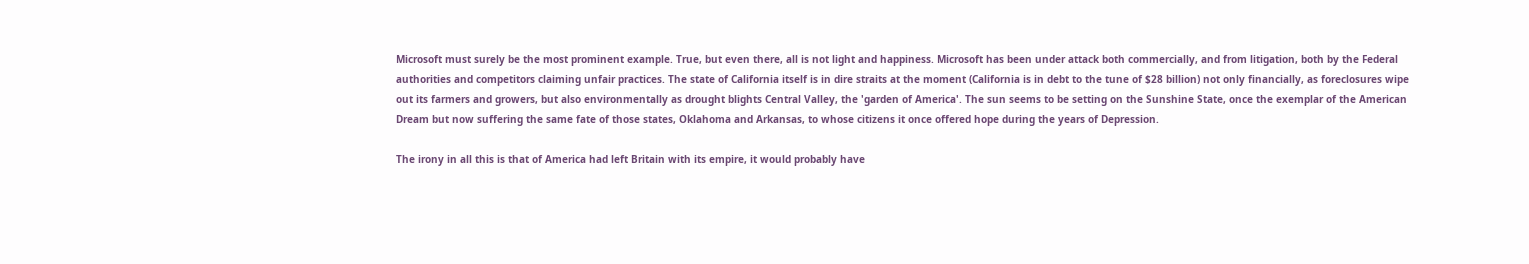Microsoft must surely be the most prominent example. True, but even there, all is not light and happiness. Microsoft has been under attack both commercially, and from litigation, both by the Federal authorities and competitors claiming unfair practices. The state of California itself is in dire straits at the moment (California is in debt to the tune of $28 billion) not only financially, as foreclosures wipe out its farmers and growers, but also environmentally as drought blights Central Valley, the 'garden of America'. The sun seems to be setting on the Sunshine State, once the exemplar of the American Dream but now suffering the same fate of those states, Oklahoma and Arkansas, to whose citizens it once offered hope during the years of Depression.

The irony in all this is that of America had left Britain with its empire, it would probably have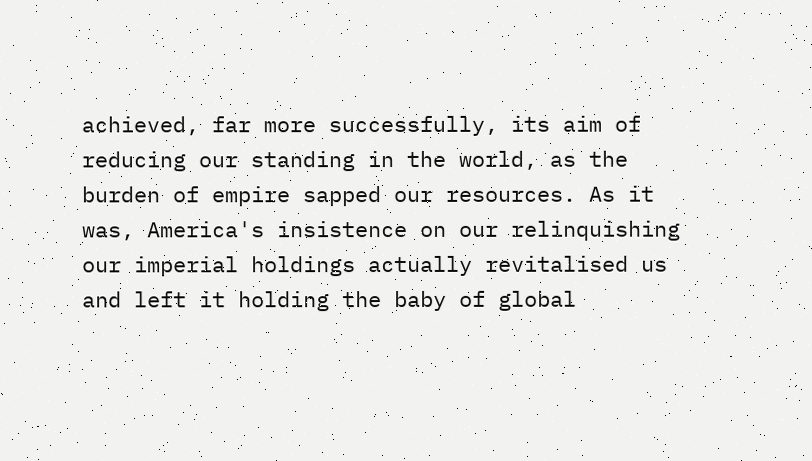achieved, far more successfully, its aim of reducing our standing in the world, as the burden of empire sapped our resources. As it was, America's insistence on our relinquishing our imperial holdings actually revitalised us and left it holding the baby of global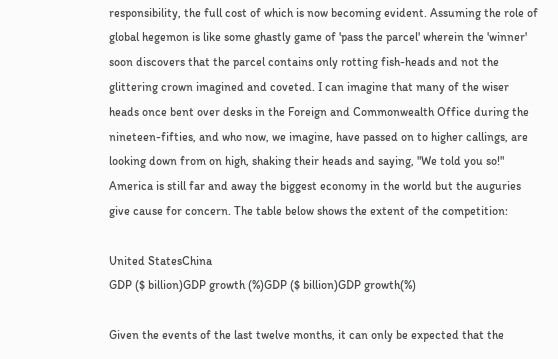responsibility, the full cost of which is now becoming evident. Assuming the role of global hegemon is like some ghastly game of 'pass the parcel' wherein the 'winner' soon discovers that the parcel contains only rotting fish-heads and not the glittering crown imagined and coveted. I can imagine that many of the wiser heads once bent over desks in the Foreign and Commonwealth Office during the nineteen-fifties, and who now, we imagine, have passed on to higher callings, are looking down from on high, shaking their heads and saying, "We told you so!" America is still far and away the biggest economy in the world but the auguries give cause for concern. The table below shows the extent of the competition:

United StatesChina
GDP ($ billion)GDP growth (%)GDP ($ billion)GDP growth(%)

Given the events of the last twelve months, it can only be expected that the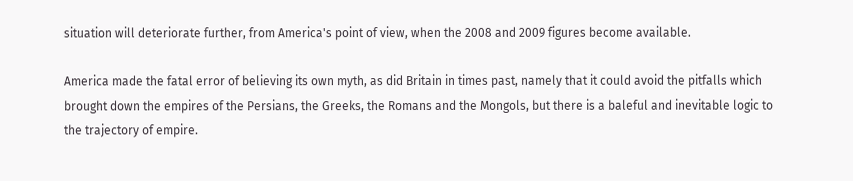situation will deteriorate further, from America's point of view, when the 2008 and 2009 figures become available.

America made the fatal error of believing its own myth, as did Britain in times past, namely that it could avoid the pitfalls which brought down the empires of the Persians, the Greeks, the Romans and the Mongols, but there is a baleful and inevitable logic to the trajectory of empire.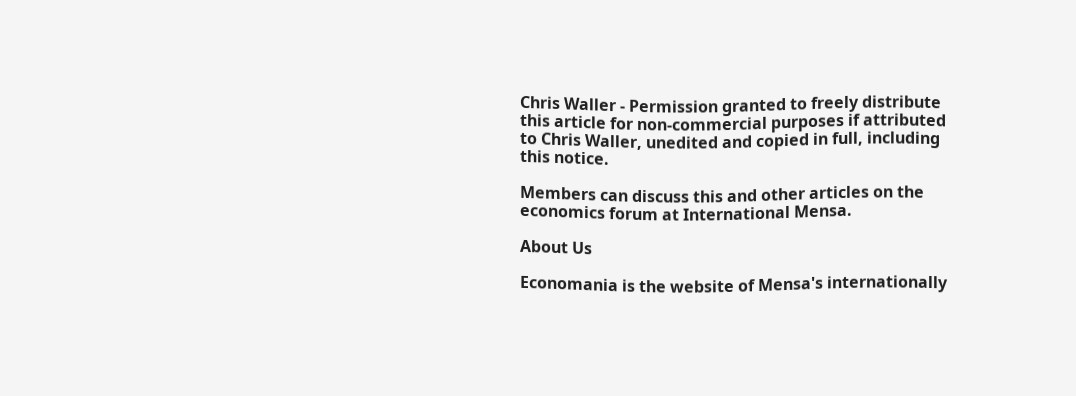Chris Waller - Permission granted to freely distribute this article for non-commercial purposes if attributed to Chris Waller, unedited and copied in full, including this notice.

Members can discuss this and other articles on the economics forum at International Mensa.

About Us

Economania is the website of Mensa's internationally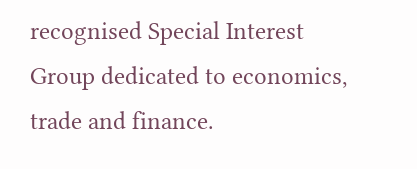recognised Special Interest Group dedicated to economics, trade and finance.